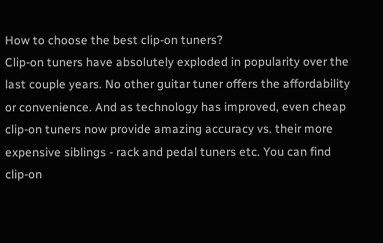How to choose the best clip-on tuners?
Clip-on tuners have absolutely exploded in popularity over the last couple years. No other guitar tuner offers the affordability or convenience. And as technology has improved, even cheap clip-on tuners now provide amazing accuracy vs. their more expensive siblings - rack and pedal tuners etc. You can find clip-on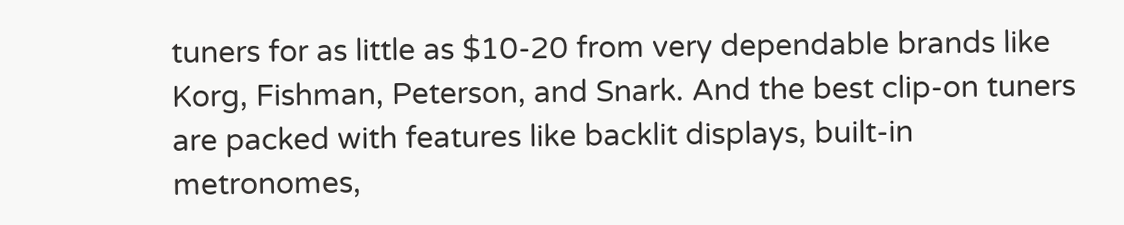tuners for as little as $10-20 from very dependable brands like Korg, Fishman, Peterson, and Snark. And the best clip-on tuners are packed with features like backlit displays, built-in metronomes,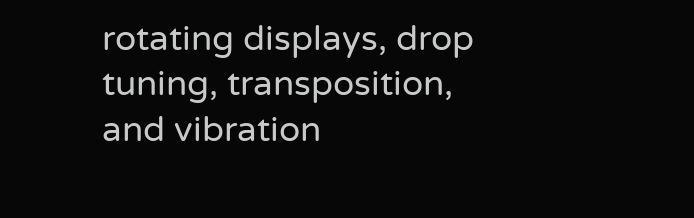rotating displays, drop tuning, transposition, and vibration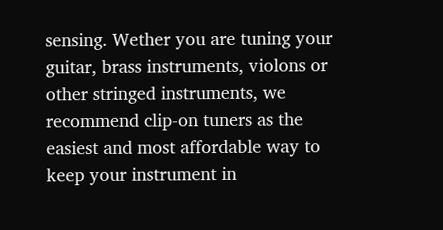sensing. Wether you are tuning your guitar, brass instruments, violons or other stringed instruments, we recommend clip-on tuners as the easiest and most affordable way to keep your instrument in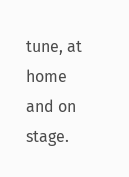tune, at home and on stage.